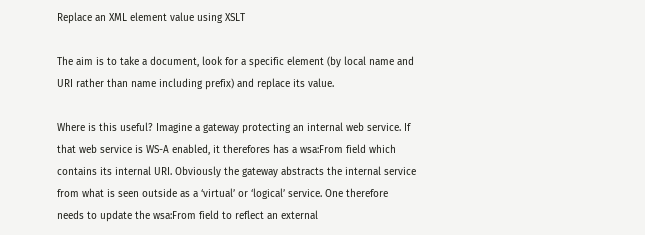Replace an XML element value using XSLT

The aim is to take a document, look for a specific element (by local name and URI rather than name including prefix) and replace its value.

Where is this useful? Imagine a gateway protecting an internal web service. If that web service is WS-A enabled, it therefores has a wsa:From field which contains its internal URI. Obviously the gateway abstracts the internal service from what is seen outside as a ‘virtual’ or ‘logical’ service. One therefore needs to update the wsa:From field to reflect an external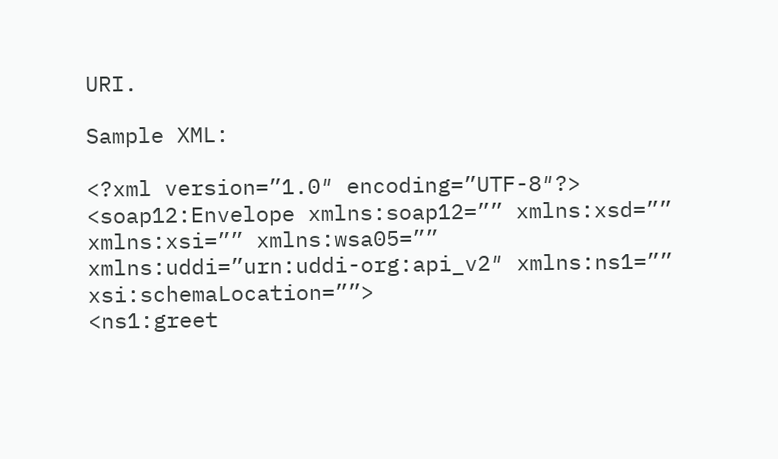URI.

Sample XML:

<?xml version=”1.0″ encoding=”UTF-8″?>
<soap12:Envelope xmlns:soap12=”” xmlns:xsd=”” xmlns:xsi=”” xmlns:wsa05=”” xmlns:uddi=”urn:uddi-org:api_v2″ xmlns:ns1=”” xsi:schemaLocation=””>
<ns1:greet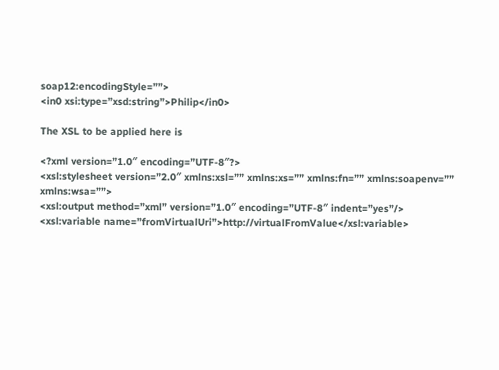soap12:encodingStyle=””>
<in0 xsi:type=”xsd:string”>Philip</in0>

The XSL to be applied here is

<?xml version=”1.0″ encoding=”UTF-8″?>
<xsl:stylesheet version=”2.0″ xmlns:xsl=”” xmlns:xs=”” xmlns:fn=”” xmlns:soapenv=”” xmlns:wsa=””>
<xsl:output method=”xml” version=”1.0″ encoding=”UTF-8″ indent=”yes”/>
<xsl:variable name=”fromVirtualUri”>http://virtualFromValue</xsl:variable>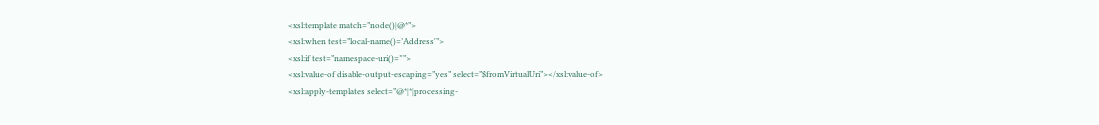<xsl:template match=”node()|@*”>
<xsl:when test=”local-name()=’Address'”>
<xsl:if test=”namespace-uri()=’'”>
<xsl:value-of disable-output-escaping=”yes” select=”$fromVirtualUri”></xsl:value-of>
<xsl:apply-templates select=”@*|*|processing-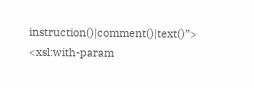instruction()|comment()|text()”>
<xsl:with-param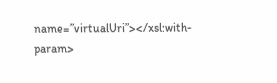name=”virtualUri”></xsl:with-param>